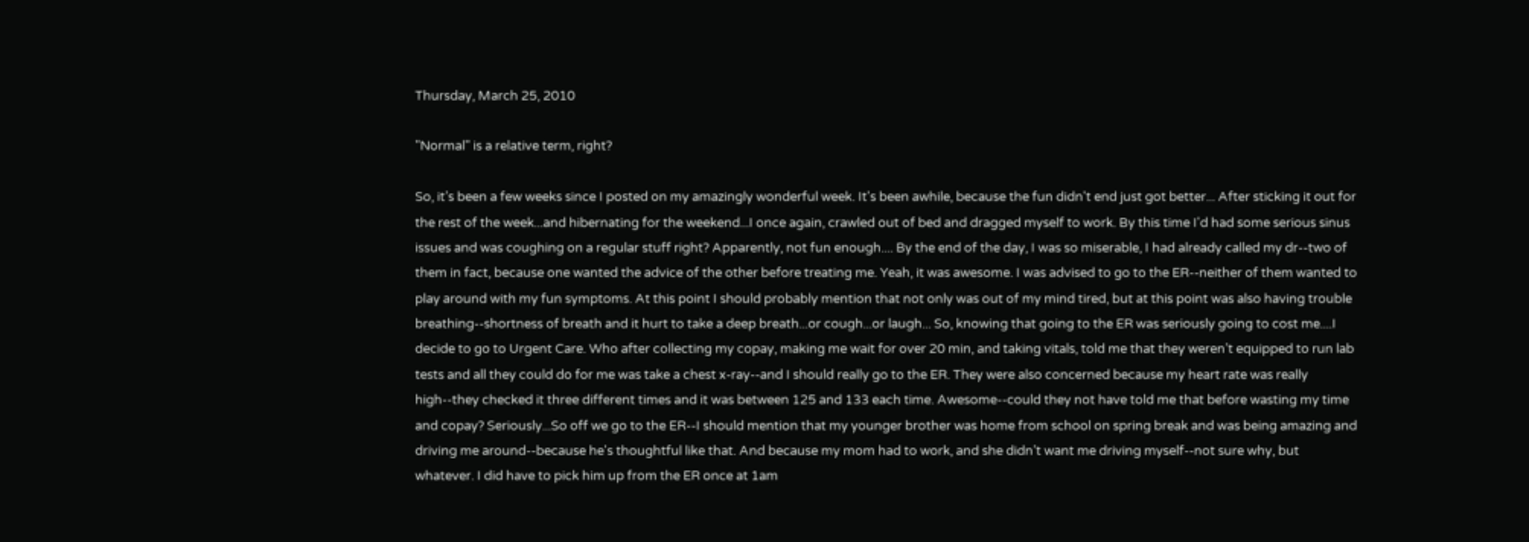Thursday, March 25, 2010

"Normal" is a relative term, right?

So, it’s been a few weeks since I posted on my amazingly wonderful week. It's been awhile, because the fun didn't end just got better... After sticking it out for the rest of the week...and hibernating for the weekend...I once again, crawled out of bed and dragged myself to work. By this time I'd had some serious sinus issues and was coughing on a regular stuff right? Apparently, not fun enough.... By the end of the day, I was so miserable, I had already called my dr--two of them in fact, because one wanted the advice of the other before treating me. Yeah, it was awesome. I was advised to go to the ER--neither of them wanted to play around with my fun symptoms. At this point I should probably mention that not only was out of my mind tired, but at this point was also having trouble breathing--shortness of breath and it hurt to take a deep breath...or cough...or laugh... So, knowing that going to the ER was seriously going to cost me....I decide to go to Urgent Care. Who after collecting my copay, making me wait for over 20 min, and taking vitals, told me that they weren’t equipped to run lab tests and all they could do for me was take a chest x-ray--and I should really go to the ER. They were also concerned because my heart rate was really high--they checked it three different times and it was between 125 and 133 each time. Awesome--could they not have told me that before wasting my time and copay? Seriously...So off we go to the ER--I should mention that my younger brother was home from school on spring break and was being amazing and driving me around--because he's thoughtful like that. And because my mom had to work, and she didn’t want me driving myself--not sure why, but whatever. I did have to pick him up from the ER once at 1am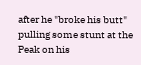after he "broke his butt" pulling some stunt at the Peak on his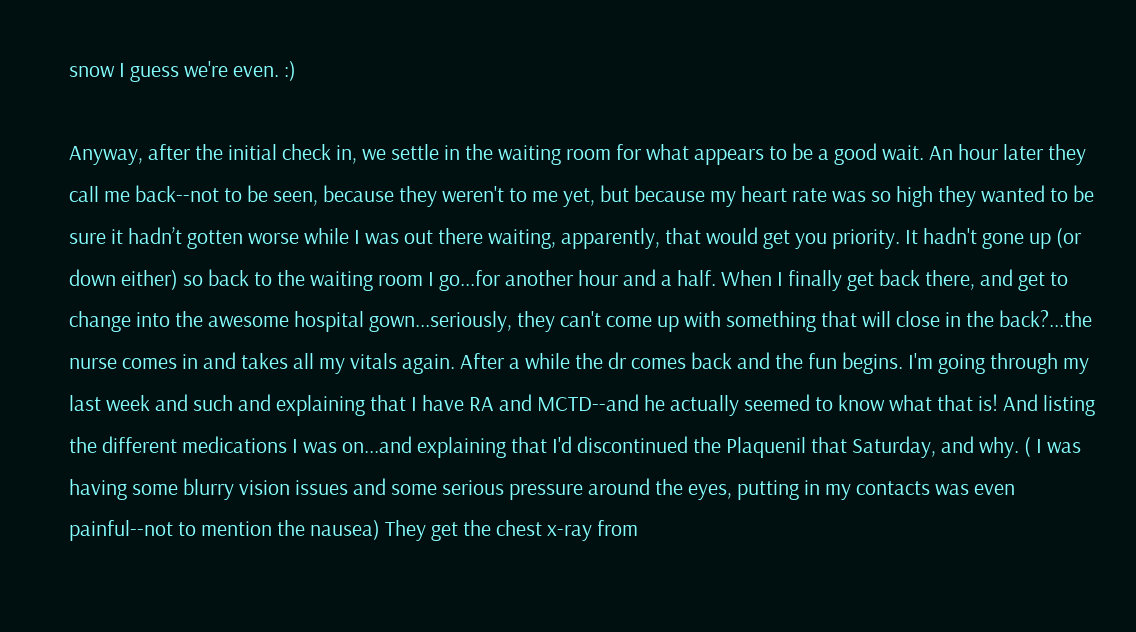snow I guess we're even. :)

Anyway, after the initial check in, we settle in the waiting room for what appears to be a good wait. An hour later they call me back--not to be seen, because they weren't to me yet, but because my heart rate was so high they wanted to be sure it hadn’t gotten worse while I was out there waiting, apparently, that would get you priority. It hadn't gone up (or down either) so back to the waiting room I go...for another hour and a half. When I finally get back there, and get to change into the awesome hospital gown...seriously, they can't come up with something that will close in the back?...the nurse comes in and takes all my vitals again. After a while the dr comes back and the fun begins. I'm going through my last week and such and explaining that I have RA and MCTD--and he actually seemed to know what that is! And listing the different medications I was on...and explaining that I'd discontinued the Plaquenil that Saturday, and why. ( I was having some blurry vision issues and some serious pressure around the eyes, putting in my contacts was even painful--not to mention the nausea) They get the chest x-ray from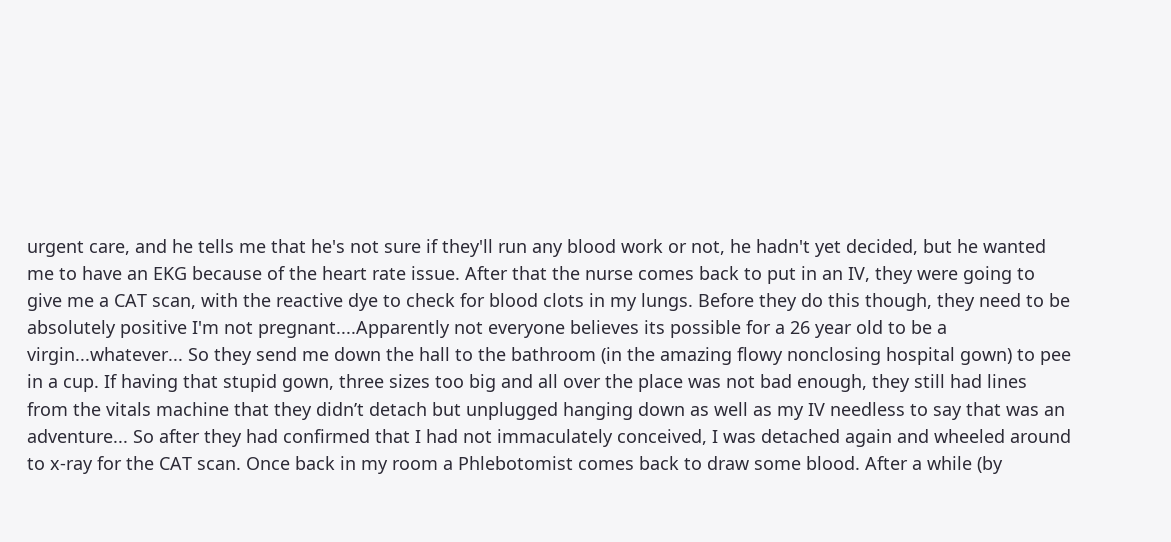urgent care, and he tells me that he's not sure if they'll run any blood work or not, he hadn't yet decided, but he wanted me to have an EKG because of the heart rate issue. After that the nurse comes back to put in an IV, they were going to give me a CAT scan, with the reactive dye to check for blood clots in my lungs. Before they do this though, they need to be absolutely positive I'm not pregnant....Apparently not everyone believes its possible for a 26 year old to be a virgin...whatever... So they send me down the hall to the bathroom (in the amazing flowy nonclosing hospital gown) to pee in a cup. If having that stupid gown, three sizes too big and all over the place was not bad enough, they still had lines from the vitals machine that they didn’t detach but unplugged hanging down as well as my IV needless to say that was an adventure... So after they had confirmed that I had not immaculately conceived, I was detached again and wheeled around to x-ray for the CAT scan. Once back in my room a Phlebotomist comes back to draw some blood. After a while (by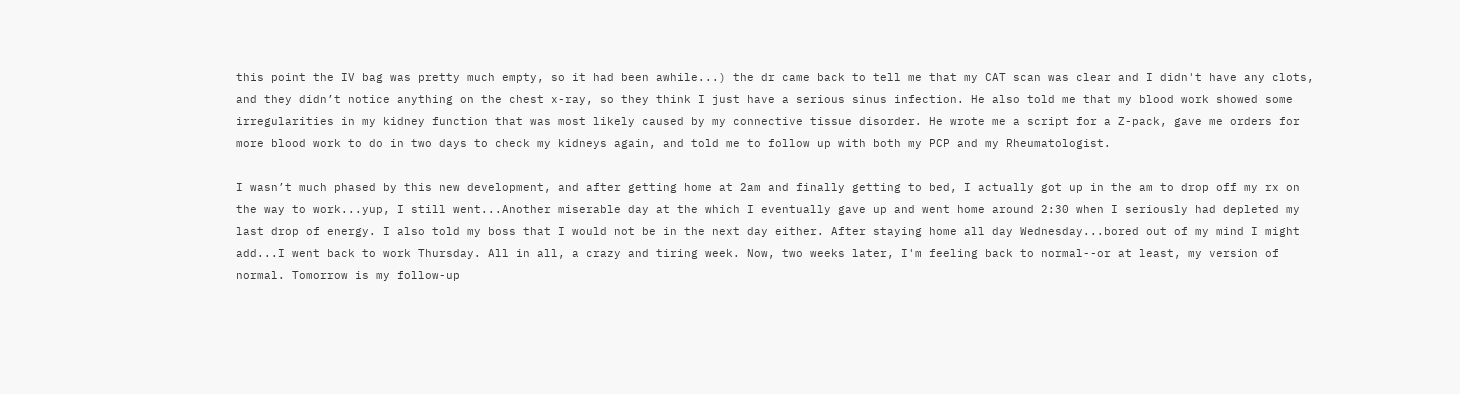this point the IV bag was pretty much empty, so it had been awhile...) the dr came back to tell me that my CAT scan was clear and I didn't have any clots, and they didn’t notice anything on the chest x-ray, so they think I just have a serious sinus infection. He also told me that my blood work showed some irregularities in my kidney function that was most likely caused by my connective tissue disorder. He wrote me a script for a Z-pack, gave me orders for more blood work to do in two days to check my kidneys again, and told me to follow up with both my PCP and my Rheumatologist.

I wasn’t much phased by this new development, and after getting home at 2am and finally getting to bed, I actually got up in the am to drop off my rx on the way to work...yup, I still went...Another miserable day at the which I eventually gave up and went home around 2:30 when I seriously had depleted my last drop of energy. I also told my boss that I would not be in the next day either. After staying home all day Wednesday...bored out of my mind I might add...I went back to work Thursday. All in all, a crazy and tiring week. Now, two weeks later, I'm feeling back to normal--or at least, my version of normal. Tomorrow is my follow-up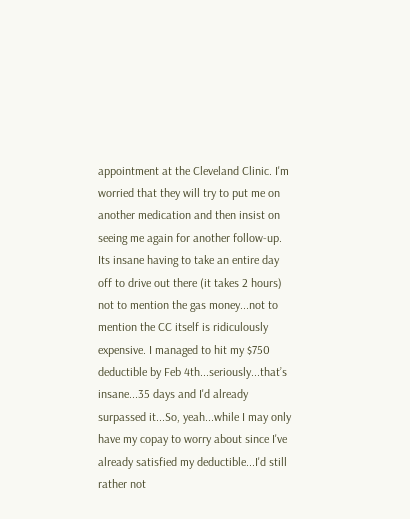appointment at the Cleveland Clinic. I'm worried that they will try to put me on another medication and then insist on seeing me again for another follow-up. Its insane having to take an entire day off to drive out there (it takes 2 hours) not to mention the gas money...not to mention the CC itself is ridiculously expensive. I managed to hit my $750 deductible by Feb 4th...seriously...that’s insane...35 days and I'd already surpassed it...So, yeah...while I may only have my copay to worry about since I've already satisfied my deductible...I'd still rather not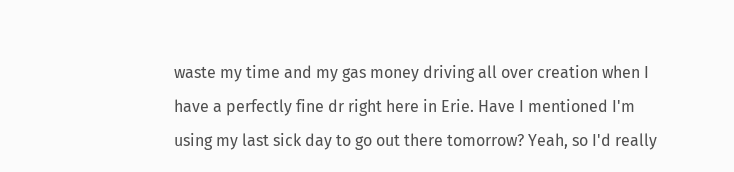waste my time and my gas money driving all over creation when I have a perfectly fine dr right here in Erie. Have I mentioned I'm using my last sick day to go out there tomorrow? Yeah, so I'd really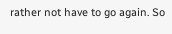rather not have to go again. So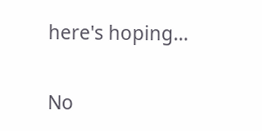here's hoping...

No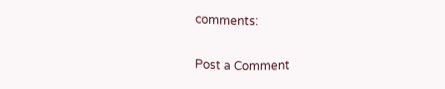comments:

Post a Comment